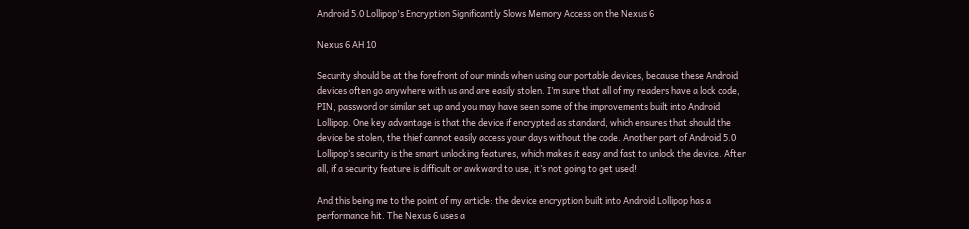Android 5.0 Lollipop's Encryption Significantly Slows Memory Access on the Nexus 6

Nexus 6 AH 10

Security should be at the forefront of our minds when using our portable devices, because these Android devices often go anywhere with us and are easily stolen. I’m sure that all of my readers have a lock code, PIN, password or similar set up and you may have seen some of the improvements built into Android Lollipop. One key advantage is that the device if encrypted as standard, which ensures that should the device be stolen, the thief cannot easily access your days without the code. Another part of Android 5.0 Lollipop‘s security is the smart unlocking features, which makes it easy and fast to unlock the device. After all, if a security feature is difficult or awkward to use, it’s not going to get used!

And this being me to the point of my article: the device encryption built into Android Lollipop has a performance hit. The Nexus 6 uses a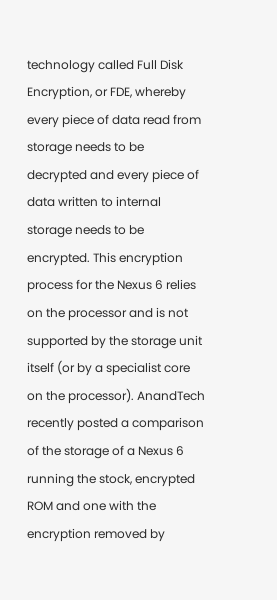technology called Full Disk Encryption, or FDE, whereby every piece of data read from storage needs to be decrypted and every piece of data written to internal storage needs to be encrypted. This encryption process for the Nexus 6 relies on the processor and is not supported by the storage unit itself (or by a specialist core on the processor). AnandTech recently posted a comparison of the storage of a Nexus 6 running the stock, encrypted ROM and one with the encryption removed by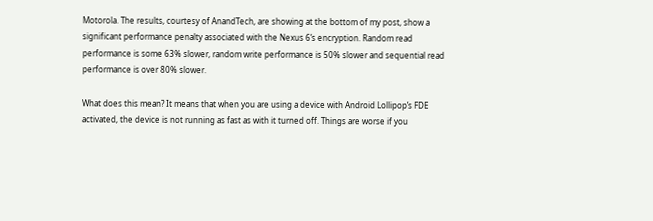Motorola. The results, courtesy of AnandTech, are showing at the bottom of my post, show a significant performance penalty associated with the Nexus 6’s encryption. Random read performance is some 63% slower, random write performance is 50% slower and sequential read performance is over 80% slower.

What does this mean? It means that when you are using a device with Android Lollipop’s FDE activated, the device is not running as fast as with it turned off. Things are worse if you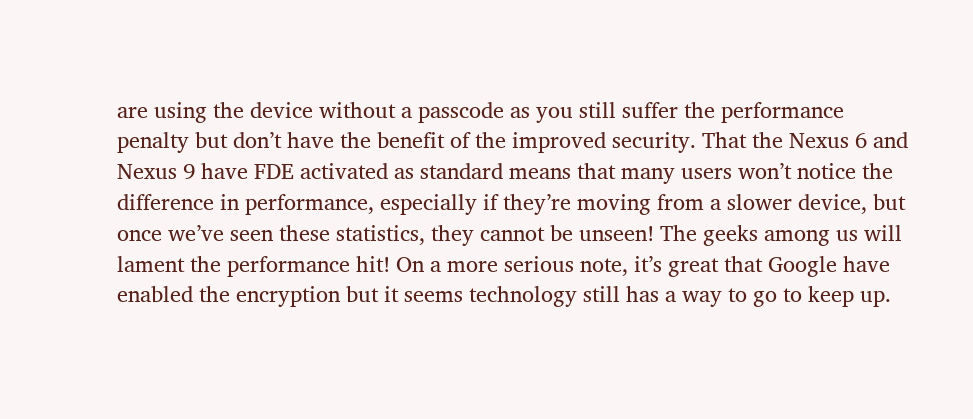are using the device without a passcode as you still suffer the performance penalty but don’t have the benefit of the improved security. That the Nexus 6 and Nexus 9 have FDE activated as standard means that many users won’t notice the difference in performance, especially if they’re moving from a slower device, but once we’ve seen these statistics, they cannot be unseen! The geeks among us will lament the performance hit! On a more serious note, it’s great that Google have enabled the encryption but it seems technology still has a way to go to keep up.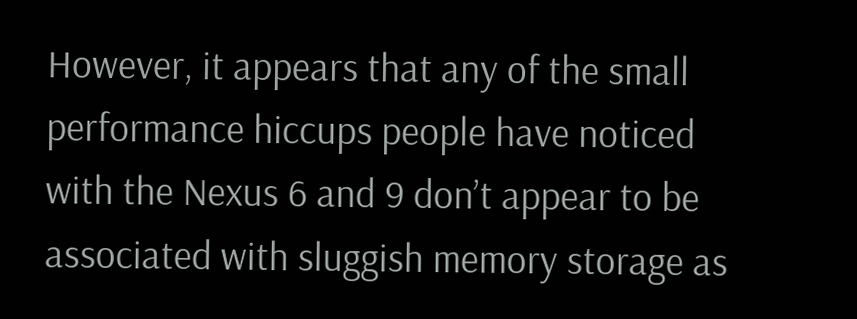However, it appears that any of the small performance hiccups people have noticed with the Nexus 6 and 9 don’t appear to be associated with sluggish memory storage as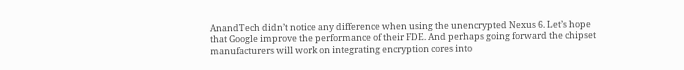AnandTech didn’t notice any difference when using the unencrypted Nexus 6. Let’s hope that Google improve the performance of their FDE. And perhaps going forward the chipset manufacturers will work on integrating encryption cores into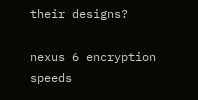their designs?

nexus 6 encryption speeds